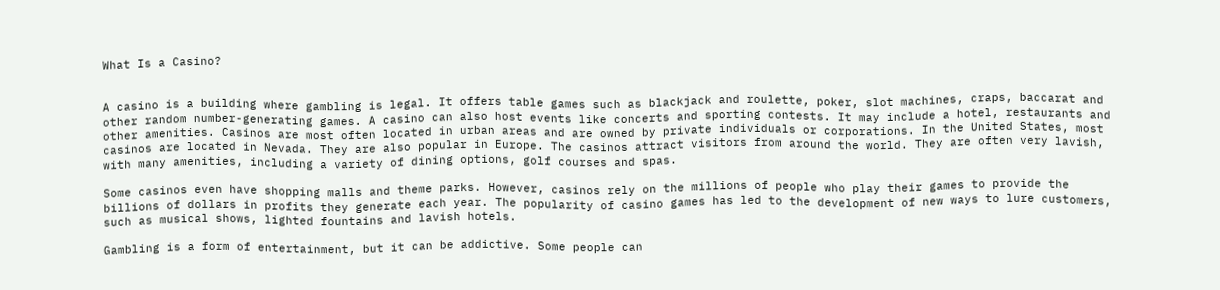What Is a Casino?


A casino is a building where gambling is legal. It offers table games such as blackjack and roulette, poker, slot machines, craps, baccarat and other random number-generating games. A casino can also host events like concerts and sporting contests. It may include a hotel, restaurants and other amenities. Casinos are most often located in urban areas and are owned by private individuals or corporations. In the United States, most casinos are located in Nevada. They are also popular in Europe. The casinos attract visitors from around the world. They are often very lavish, with many amenities, including a variety of dining options, golf courses and spas.

Some casinos even have shopping malls and theme parks. However, casinos rely on the millions of people who play their games to provide the billions of dollars in profits they generate each year. The popularity of casino games has led to the development of new ways to lure customers, such as musical shows, lighted fountains and lavish hotels.

Gambling is a form of entertainment, but it can be addictive. Some people can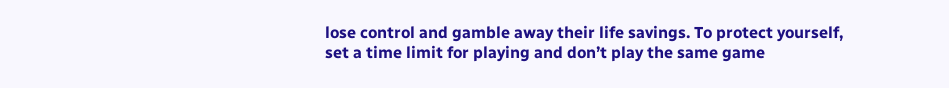lose control and gamble away their life savings. To protect yourself, set a time limit for playing and don’t play the same game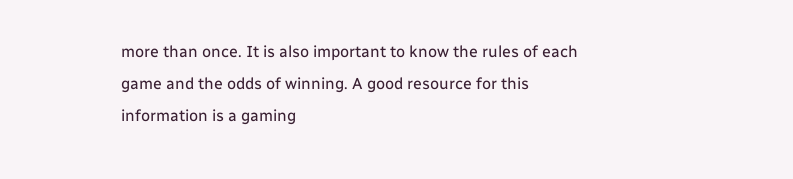more than once. It is also important to know the rules of each game and the odds of winning. A good resource for this information is a gaming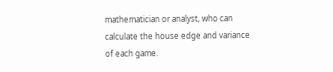mathematician or analyst, who can calculate the house edge and variance of each game.